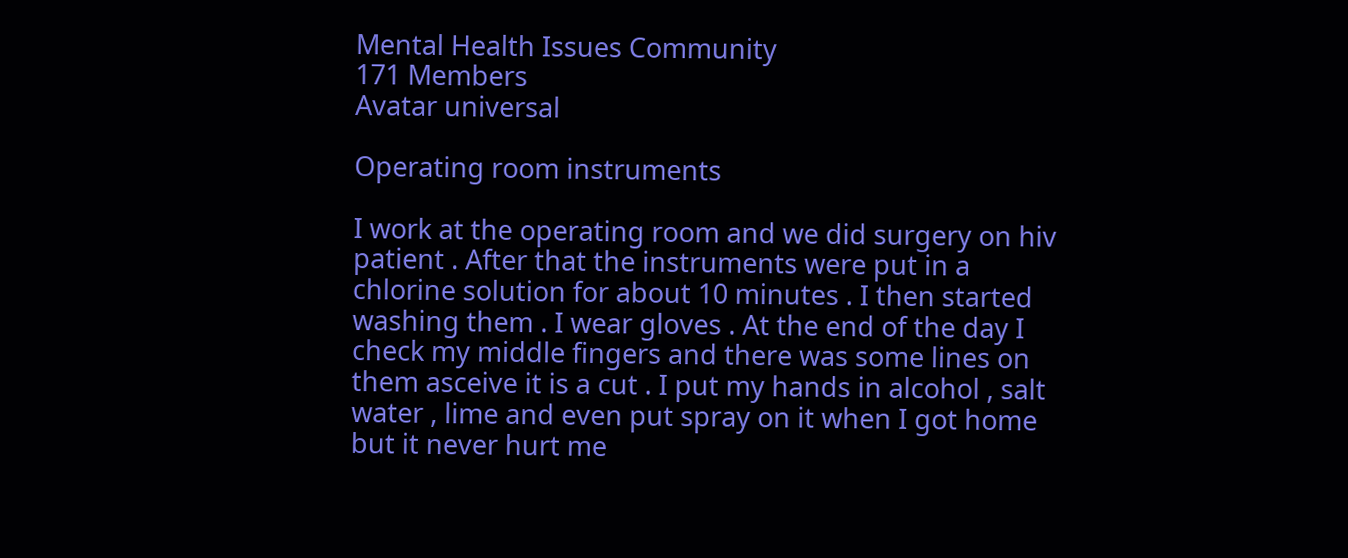Mental Health Issues Community
171 Members
Avatar universal

Operating room instruments

I work at the operating room and we did surgery on hiv patient . After that the instruments were put in a chlorine solution for about 10 minutes . I then started washing them . I wear gloves . At the end of the day I check my middle fingers and there was some lines on them asceive it is a cut . I put my hands in alcohol , salt water , lime and even put spray on it when I got home but it never hurt me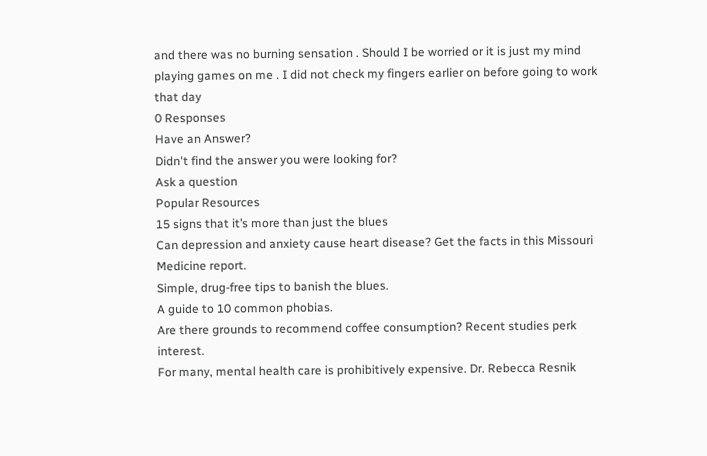and there was no burning sensation . Should I be worried or it is just my mind playing games on me . I did not check my fingers earlier on before going to work that day
0 Responses
Have an Answer?
Didn't find the answer you were looking for?
Ask a question
Popular Resources
15 signs that it’s more than just the blues
Can depression and anxiety cause heart disease? Get the facts in this Missouri Medicine report.
Simple, drug-free tips to banish the blues.
A guide to 10 common phobias.
Are there grounds to recommend coffee consumption? Recent studies perk interest.
For many, mental health care is prohibitively expensive. Dr. Rebecca Resnik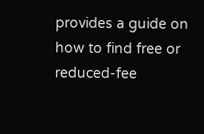provides a guide on how to find free or reduced-fee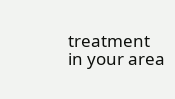treatment in your area